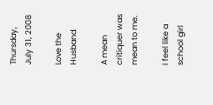Thursday, July 31, 2008

Love the Husband

A mean critiquer was mean to me.

I feel like a school girl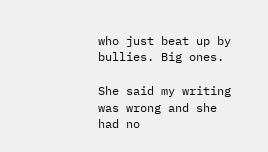who just beat up by bullies. Big ones.

She said my writing was wrong and she had no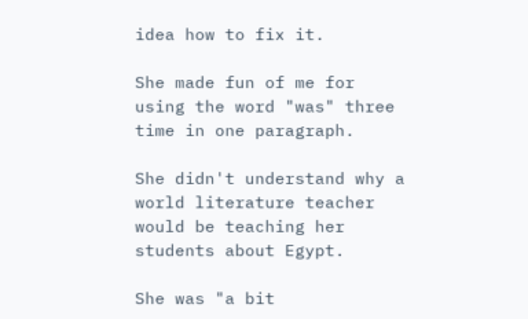idea how to fix it.

She made fun of me for using the word "was" three time in one paragraph.

She didn't understand why a world literature teacher would be teaching her students about Egypt.

She was "a bit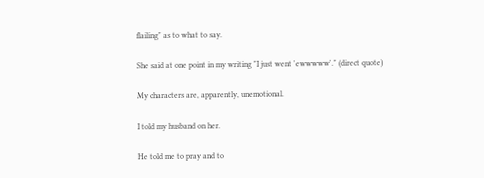flailing" as to what to say.

She said at one point in my writing "I just went 'ewwwww'." (direct quote)

My characters are, apparently, unemotional.

I told my husband on her.

He told me to pray and to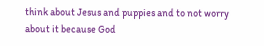think about Jesus and puppies and to not worry about it because God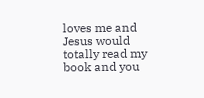loves me and Jesus would totally read my book and you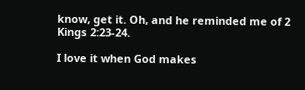know, get it. Oh, and he reminded me of 2 Kings 2:23-24.

I love it when God makes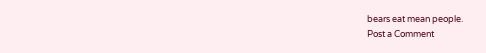bears eat mean people.
Post a Comment